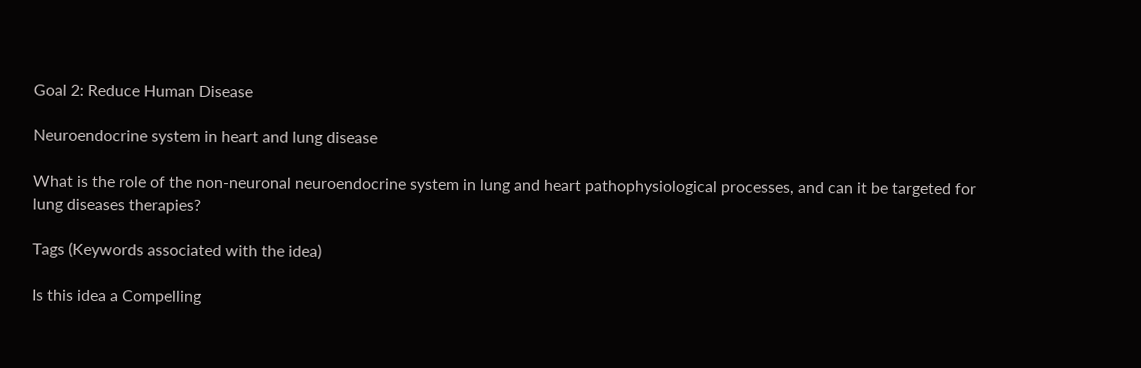Goal 2: Reduce Human Disease

Neuroendocrine system in heart and lung disease

What is the role of the non-neuronal neuroendocrine system in lung and heart pathophysiological processes, and can it be targeted for lung diseases therapies?

Tags (Keywords associated with the idea)

Is this idea a Compelling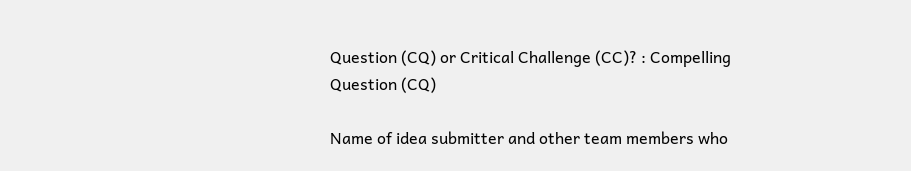Question (CQ) or Critical Challenge (CC)? : Compelling Question (CQ)

Name of idea submitter and other team members who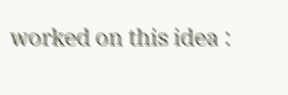worked on this idea :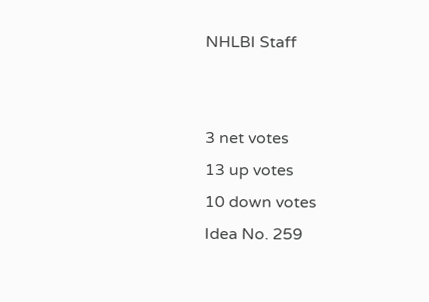NHLBI Staff


3 net votes
13 up votes
10 down votes
Idea No. 259